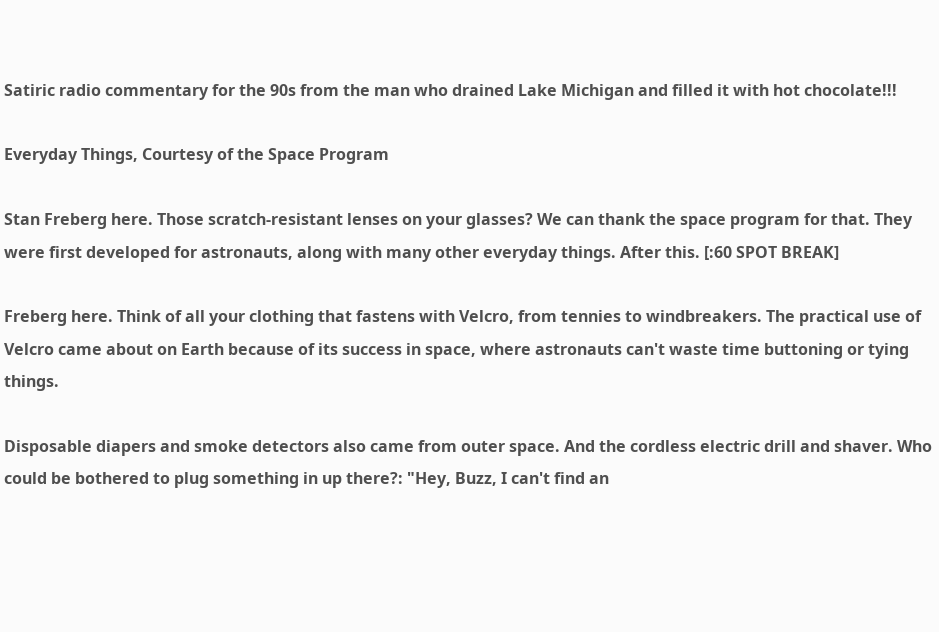Satiric radio commentary for the 90s from the man who drained Lake Michigan and filled it with hot chocolate!!!

Everyday Things, Courtesy of the Space Program

Stan Freberg here. Those scratch-resistant lenses on your glasses? We can thank the space program for that. They were first developed for astronauts, along with many other everyday things. After this. [:60 SPOT BREAK]

Freberg here. Think of all your clothing that fastens with Velcro, from tennies to windbreakers. The practical use of Velcro came about on Earth because of its success in space, where astronauts can't waste time buttoning or tying things.

Disposable diapers and smoke detectors also came from outer space. And the cordless electric drill and shaver. Who could be bothered to plug something in up there?: "Hey, Buzz, I can't find an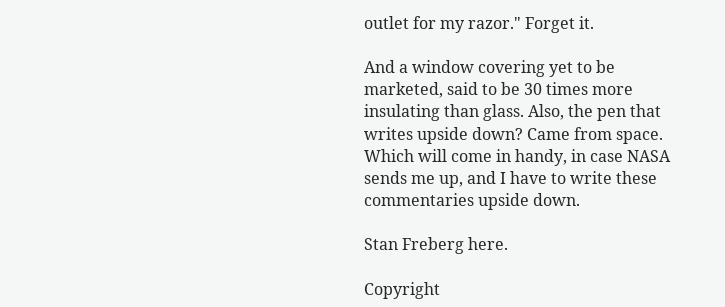outlet for my razor." Forget it.

And a window covering yet to be marketed, said to be 30 times more insulating than glass. Also, the pen that writes upside down? Came from space. Which will come in handy, in case NASA sends me up, and I have to write these commentaries upside down.

Stan Freberg here.

Copyright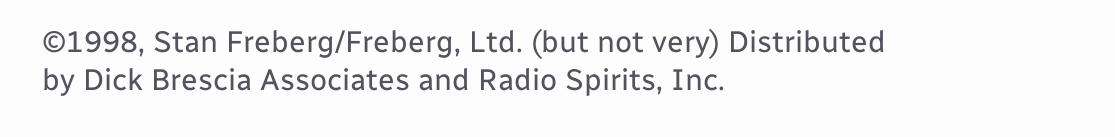©1998, Stan Freberg/Freberg, Ltd. (but not very) Distributed by Dick Brescia Associates and Radio Spirits, Inc.